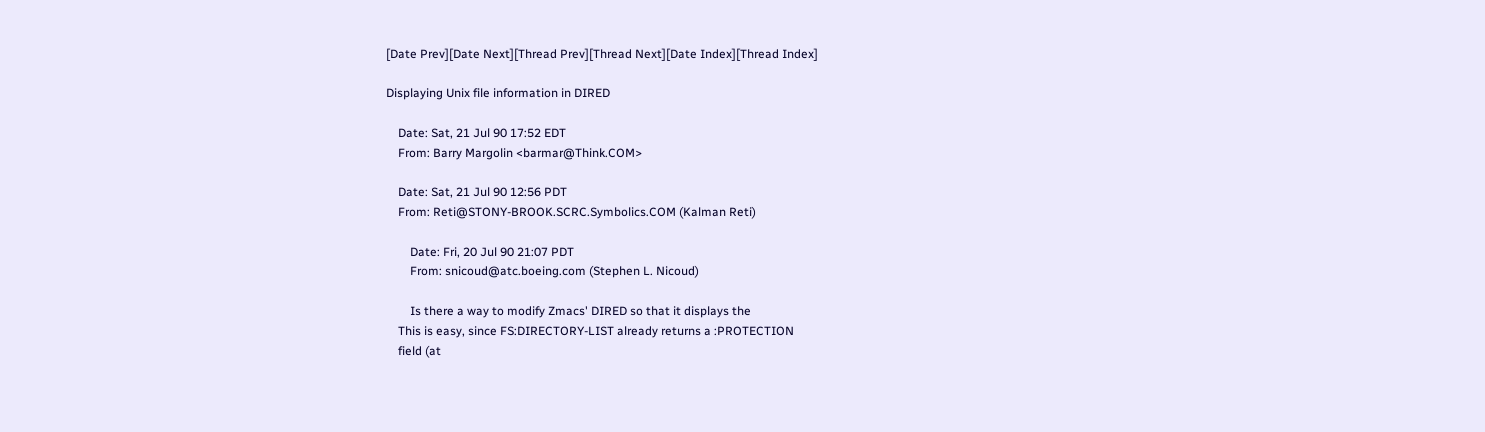[Date Prev][Date Next][Thread Prev][Thread Next][Date Index][Thread Index]

Displaying Unix file information in DIRED

    Date: Sat, 21 Jul 90 17:52 EDT
    From: Barry Margolin <barmar@Think.COM>

    Date: Sat, 21 Jul 90 12:56 PDT
    From: Reti@STONY-BROOK.SCRC.Symbolics.COM (Kalman Reti)

        Date: Fri, 20 Jul 90 21:07 PDT
        From: snicoud@atc.boeing.com (Stephen L. Nicoud)

        Is there a way to modify Zmacs' DIRED so that it displays the
    This is easy, since FS:DIRECTORY-LIST already returns a :PROTECTION
    field (at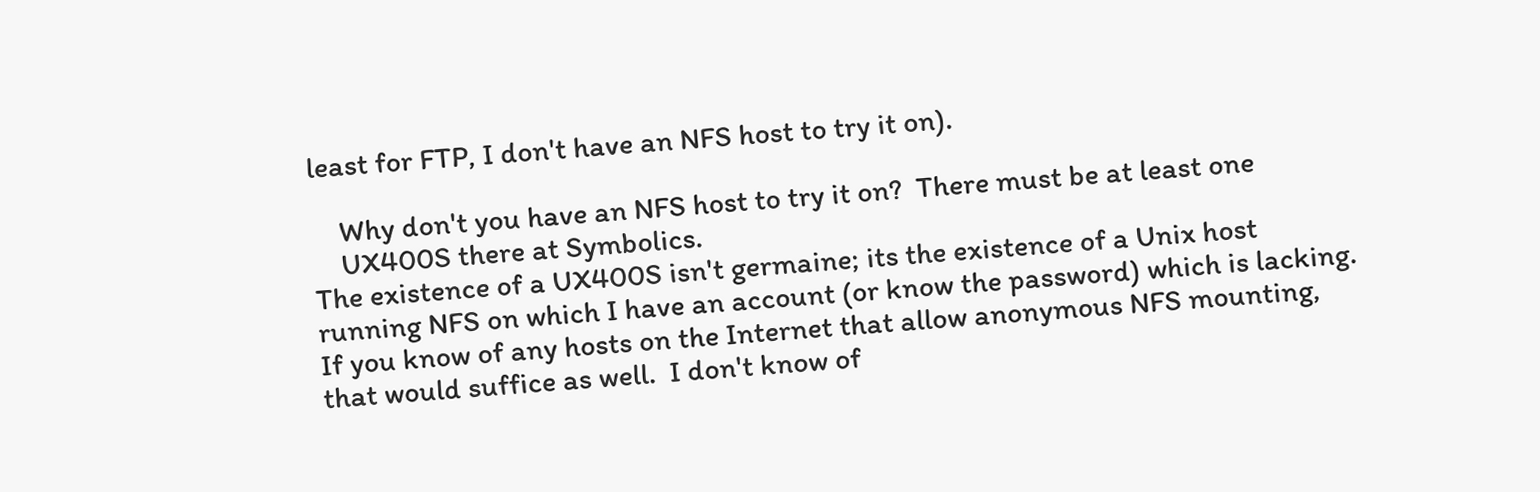least for FTP, I don't have an NFS host to try it on).

    Why don't you have an NFS host to try it on?  There must be at least one
    UX400S there at Symbolics.
The existence of a UX400S isn't germaine; its the existence of a Unix host
running NFS on which I have an account (or know the password) which is lacking.
If you know of any hosts on the Internet that allow anonymous NFS mounting,
that would suffice as well.  I don't know of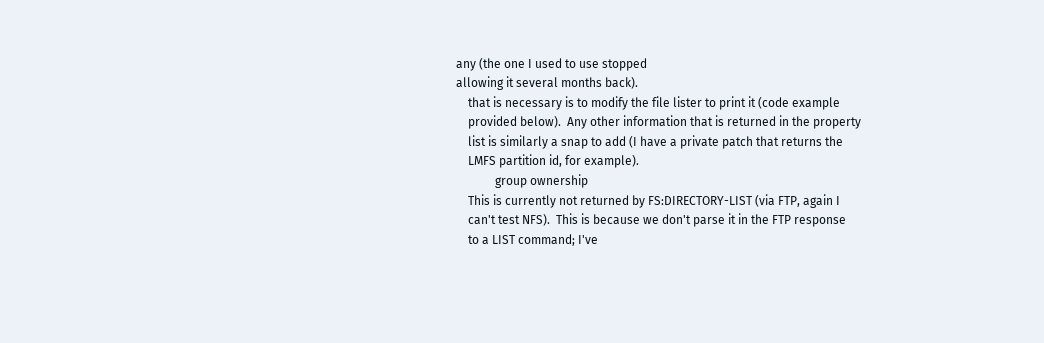any (the one I used to use stopped
allowing it several months back).
    that is necessary is to modify the file lister to print it (code example
    provided below).  Any other information that is returned in the property
    list is similarly a snap to add (I have a private patch that returns the
    LMFS partition id, for example).
             group ownership
    This is currently not returned by FS:DIRECTORY-LIST (via FTP, again I
    can't test NFS).  This is because we don't parse it in the FTP response
    to a LIST command; I've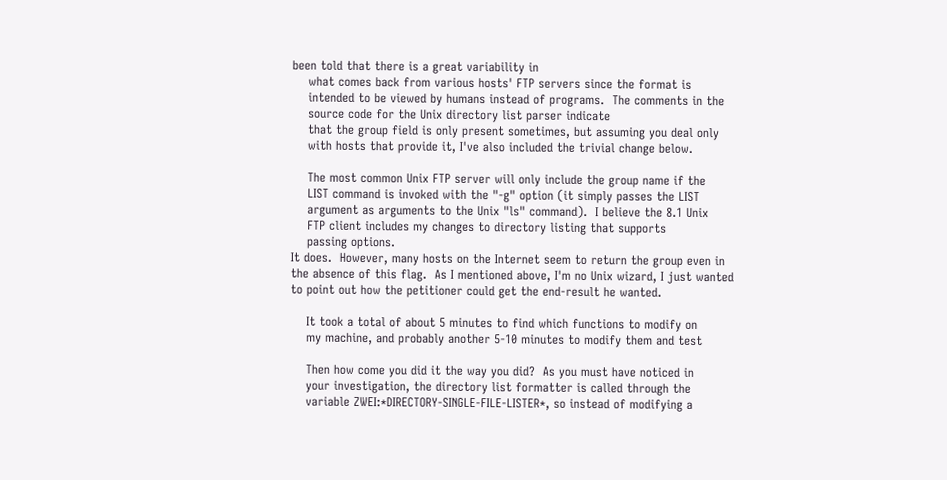been told that there is a great variability in
    what comes back from various hosts' FTP servers since the format is
    intended to be viewed by humans instead of programs.  The comments in the
    source code for the Unix directory list parser indicate
    that the group field is only present sometimes, but assuming you deal only
    with hosts that provide it, I've also included the trivial change below.

    The most common Unix FTP server will only include the group name if the
    LIST command is invoked with the "-g" option (it simply passes the LIST
    argument as arguments to the Unix "ls" command).  I believe the 8.1 Unix
    FTP client includes my changes to directory listing that supports
    passing options.
It does.  However, many hosts on the Internet seem to return the group even in
the absence of this flag.  As I mentioned above, I'm no Unix wizard, I just wanted
to point out how the petitioner could get the end-result he wanted.

    It took a total of about 5 minutes to find which functions to modify on
    my machine, and probably another 5-10 minutes to modify them and test

    Then how come you did it the way you did?  As you must have noticed in
    your investigation, the directory list formatter is called through the
    variable ZWEI:*DIRECTORY-SINGLE-FILE-LISTER*, so instead of modifying a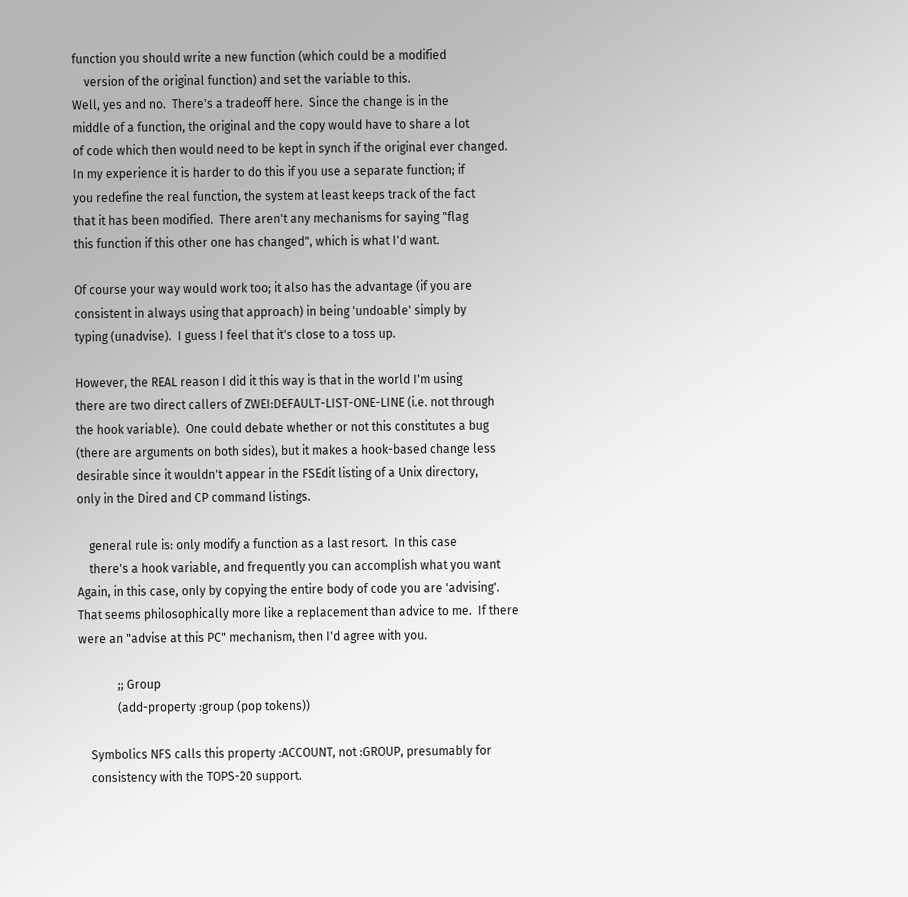function you should write a new function (which could be a modified
    version of the original function) and set the variable to this.
Well, yes and no.  There's a tradeoff here.  Since the change is in the
middle of a function, the original and the copy would have to share a lot
of code which then would need to be kept in synch if the original ever changed.
In my experience it is harder to do this if you use a separate function; if
you redefine the real function, the system at least keeps track of the fact
that it has been modified.  There aren't any mechanisms for saying "flag
this function if this other one has changed", which is what I'd want.

Of course your way would work too; it also has the advantage (if you are
consistent in always using that approach) in being 'undoable' simply by
typing (unadvise).  I guess I feel that it's close to a toss up.

However, the REAL reason I did it this way is that in the world I'm using
there are two direct callers of ZWEI:DEFAULT-LIST-ONE-LINE (i.e. not through
the hook variable).  One could debate whether or not this constitutes a bug
(there are arguments on both sides), but it makes a hook-based change less
desirable since it wouldn't appear in the FSEdit listing of a Unix directory,
only in the Dired and CP command listings.

    general rule is: only modify a function as a last resort.  In this case
    there's a hook variable, and frequently you can accomplish what you want
Again, in this case, only by copying the entire body of code you are 'advising'.
That seems philosophically more like a replacement than advice to me.  If there
were an "advise at this PC" mechanism, then I'd agree with you.

             ;; Group
             (add-property :group (pop tokens))

    Symbolics NFS calls this property :ACCOUNT, not :GROUP, presumably for
    consistency with the TOPS-20 support.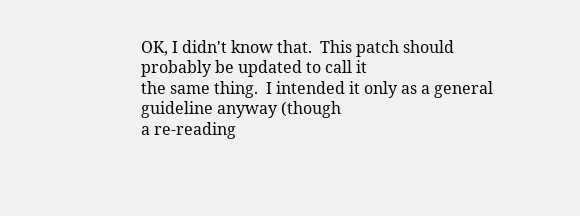OK, I didn't know that.  This patch should probably be updated to call it
the same thing.  I intended it only as a general guideline anyway (though
a re-reading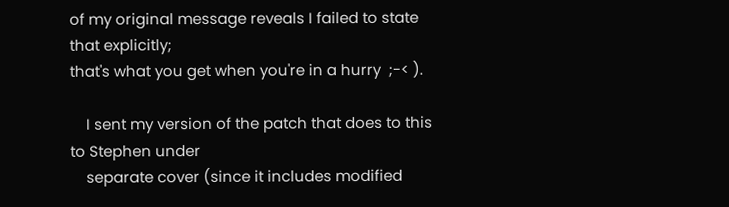of my original message reveals I failed to state that explicitly;
that's what you get when you're in a hurry  ;-< ).

    I sent my version of the patch that does to this to Stephen under
    separate cover (since it includes modified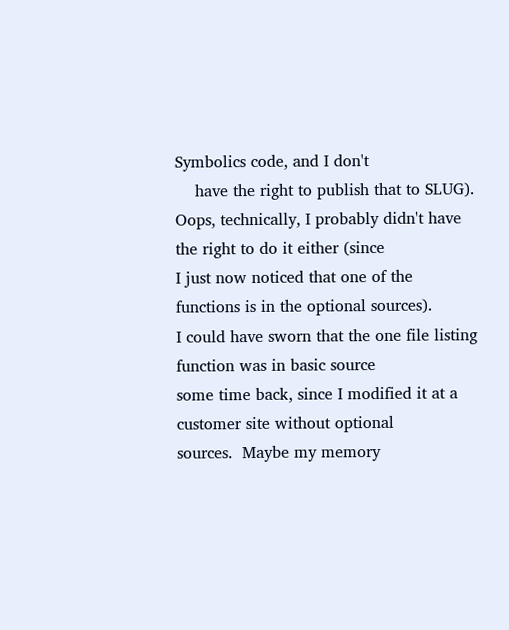Symbolics code, and I don't
    have the right to publish that to SLUG).
Oops, technically, I probably didn't have the right to do it either (since
I just now noticed that one of the functions is in the optional sources).
I could have sworn that the one file listing function was in basic source
some time back, since I modified it at a customer site without optional
sources.  Maybe my memory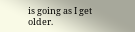is going as I get older.